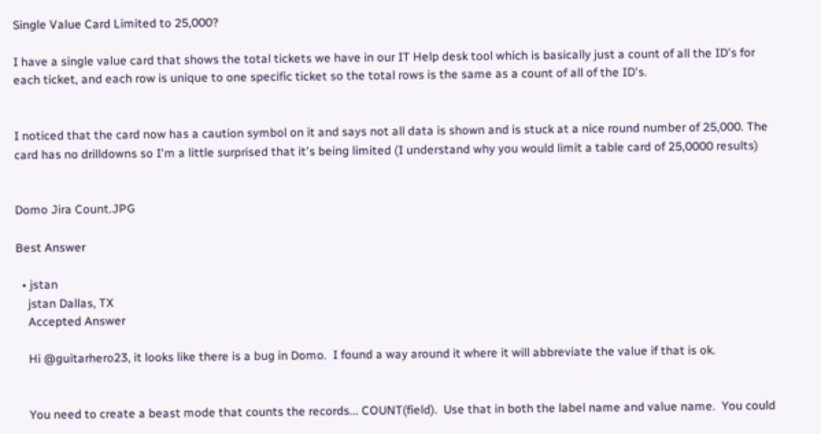Single Value Card Limited to 25,000?

I have a single value card that shows the total tickets we have in our IT Help desk tool which is basically just a count of all the ID's for each ticket, and each row is unique to one specific ticket so the total rows is the same as a count of all of the ID's.


I noticed that the card now has a caution symbol on it and says not all data is shown and is stuck at a nice round number of 25,000. The card has no drilldowns so I'm a little surprised that it's being limited (I understand why you would limit a table card of 25,0000 results)


Domo Jira Count.JPG

Best Answer

  • jstan
    jstan Dallas, TX
    Accepted Answer

    Hi @guitarhero23, it looks like there is a bug in Domo.  I found a way around it where it will abbreviate the value if that is ok.


    You need to create a beast mode that counts the records... COUNT(field).  Use that in both the label name and value name.  You could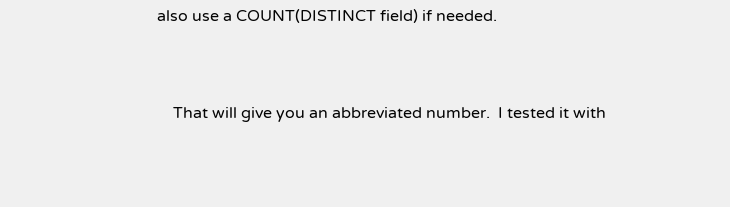also use a COUNT(DISTINCT field) if needed.


    That will give you an abbreviated number.  I tested it with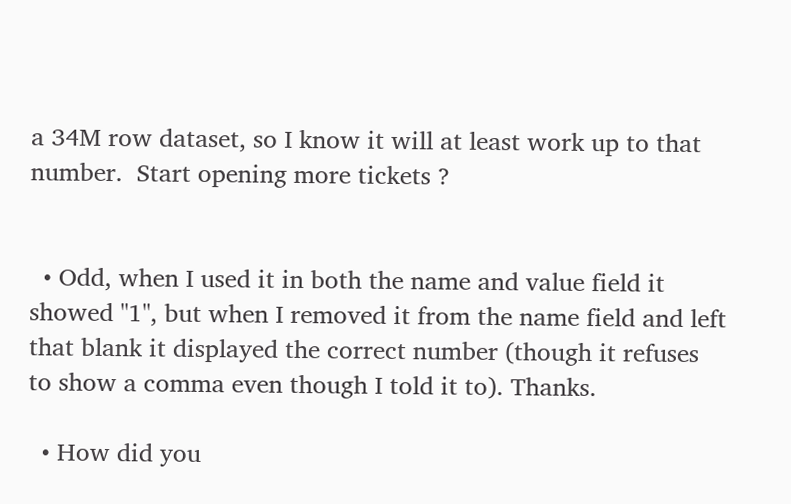a 34M row dataset, so I know it will at least work up to that number.  Start opening more tickets ?


  • Odd, when I used it in both the name and value field it showed "1", but when I removed it from the name field and left that blank it displayed the correct number (though it refuses to show a comma even though I told it to). Thanks.

  • How did you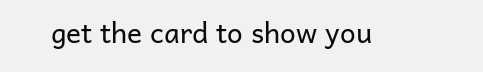get the card to show you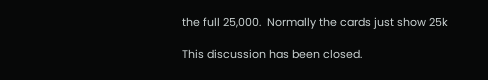the full 25,000.  Normally the cards just show 25k

This discussion has been closed.